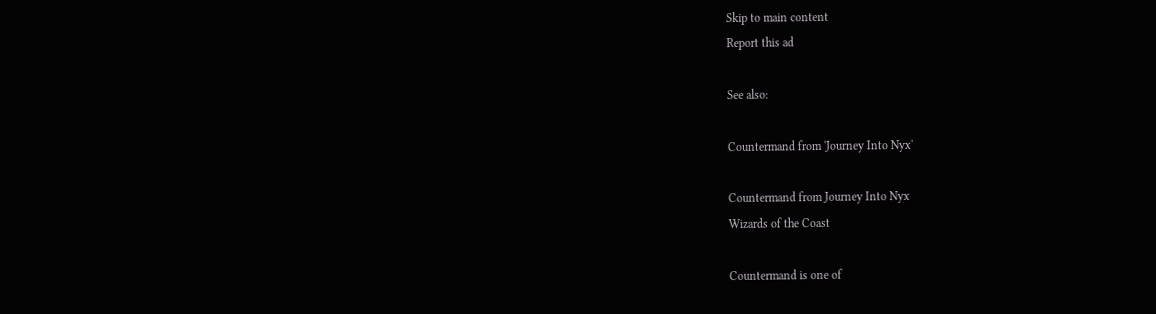Skip to main content
Report this ad

See also:

Countermand from 'Journey Into Nyx'

Countermand from Journey Into Nyx
Wizards of the Coast

Countermand is one of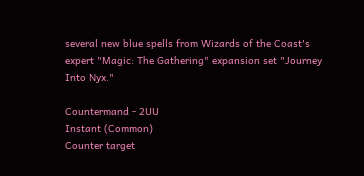several new blue spells from Wizards of the Coast's expert "Magic: The Gathering" expansion set "Journey Into Nyx."

Countermand - 2UU
Instant (Common)
Counter target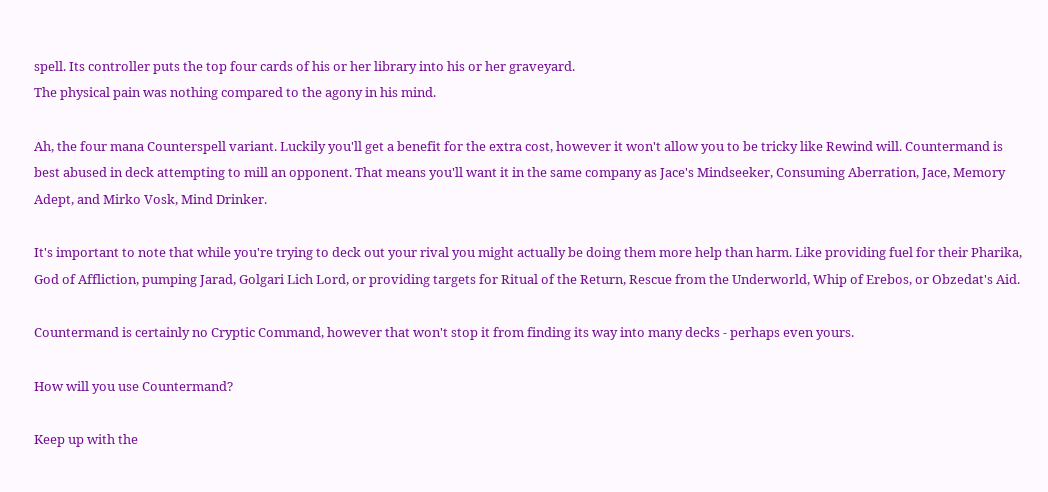spell. Its controller puts the top four cards of his or her library into his or her graveyard.
The physical pain was nothing compared to the agony in his mind.

Ah, the four mana Counterspell variant. Luckily you'll get a benefit for the extra cost, however it won't allow you to be tricky like Rewind will. Countermand is best abused in deck attempting to mill an opponent. That means you'll want it in the same company as Jace's Mindseeker, Consuming Aberration, Jace, Memory Adept, and Mirko Vosk, Mind Drinker.

It's important to note that while you're trying to deck out your rival you might actually be doing them more help than harm. Like providing fuel for their Pharika, God of Affliction, pumping Jarad, Golgari Lich Lord, or providing targets for Ritual of the Return, Rescue from the Underworld, Whip of Erebos, or Obzedat's Aid.

Countermand is certainly no Cryptic Command, however that won't stop it from finding its way into many decks - perhaps even yours.

How will you use Countermand?

Keep up with the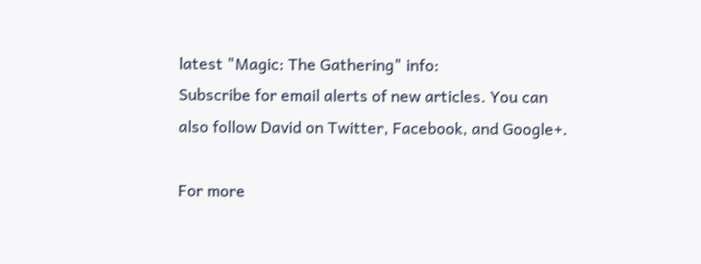latest "Magic: The Gathering" info:
Subscribe for email alerts of new articles. You can also follow David on Twitter, Facebook, and Google+.

For more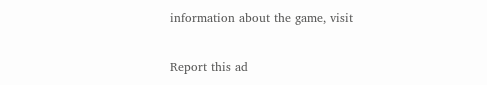information about the game, visit

Report this ad